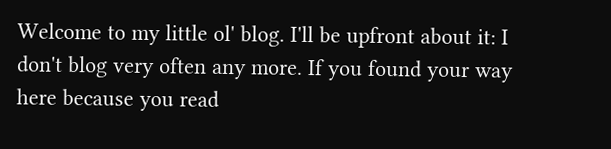Welcome to my little ol' blog. I'll be upfront about it: I don't blog very often any more. If you found your way here because you read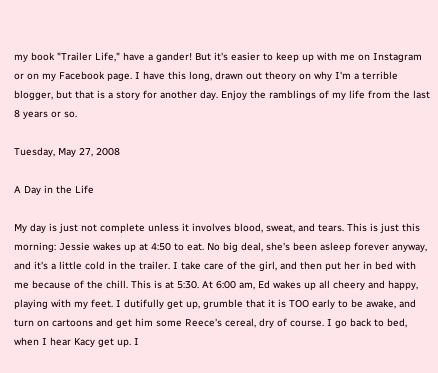my book "Trailer Life," have a gander! But it's easier to keep up with me on Instagram or on my Facebook page. I have this long, drawn out theory on why I'm a terrible blogger, but that is a story for another day. Enjoy the ramblings of my life from the last 8 years or so.

Tuesday, May 27, 2008

A Day in the Life

My day is just not complete unless it involves blood, sweat, and tears. This is just this morning: Jessie wakes up at 4:50 to eat. No big deal, she's been asleep forever anyway, and it's a little cold in the trailer. I take care of the girl, and then put her in bed with me because of the chill. This is at 5:30. At 6:00 am, Ed wakes up all cheery and happy, playing with my feet. I dutifully get up, grumble that it is TOO early to be awake, and turn on cartoons and get him some Reece's cereal, dry of course. I go back to bed, when I hear Kacy get up. I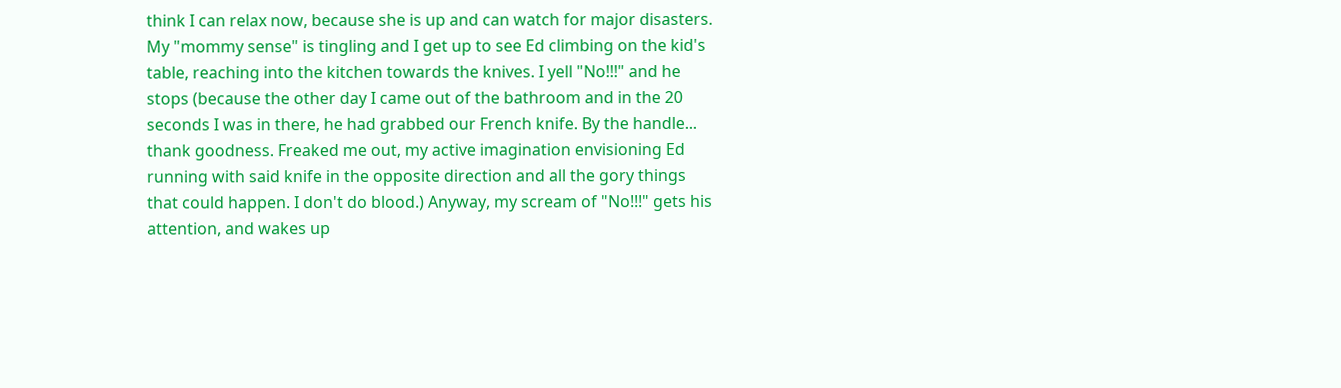think I can relax now, because she is up and can watch for major disasters. My "mommy sense" is tingling and I get up to see Ed climbing on the kid's table, reaching into the kitchen towards the knives. I yell "No!!!" and he stops (because the other day I came out of the bathroom and in the 20 seconds I was in there, he had grabbed our French knife. By the handle... thank goodness. Freaked me out, my active imagination envisioning Ed running with said knife in the opposite direction and all the gory things that could happen. I don't do blood.) Anyway, my scream of "No!!!" gets his attention, and wakes up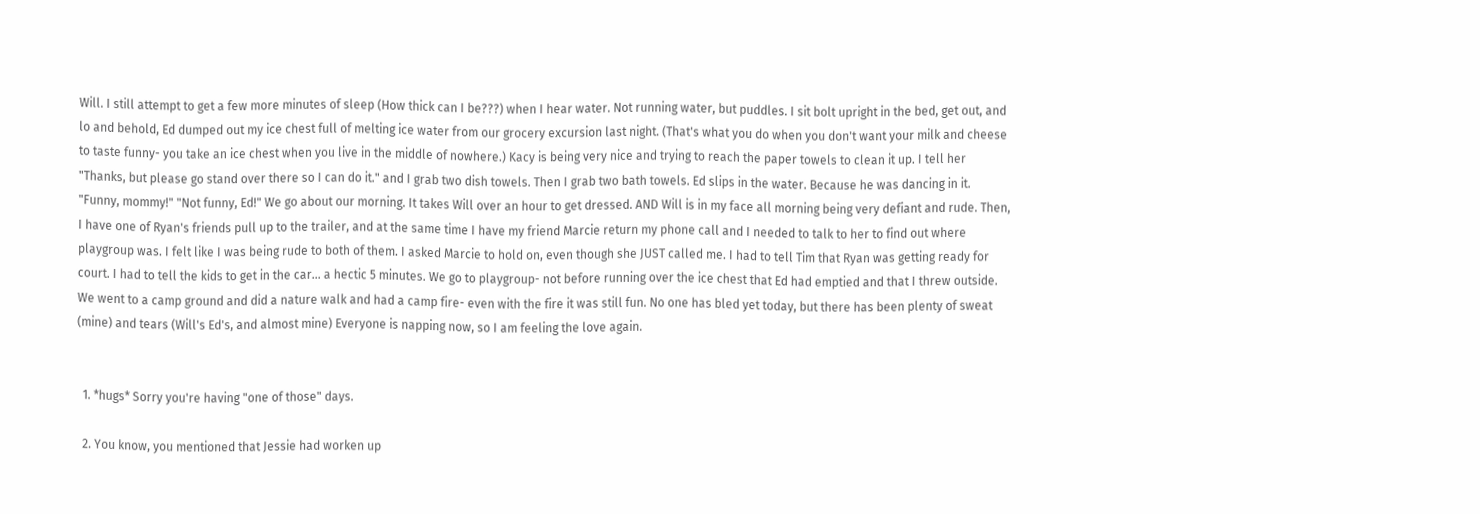Will. I still attempt to get a few more minutes of sleep (How thick can I be???) when I hear water. Not running water, but puddles. I sit bolt upright in the bed, get out, and lo and behold, Ed dumped out my ice chest full of melting ice water from our grocery excursion last night. (That's what you do when you don't want your milk and cheese to taste funny- you take an ice chest when you live in the middle of nowhere.) Kacy is being very nice and trying to reach the paper towels to clean it up. I tell her "Thanks, but please go stand over there so I can do it." and I grab two dish towels. Then I grab two bath towels. Ed slips in the water. Because he was dancing in it. "Funny, mommy!" "Not funny, Ed!" We go about our morning. It takes Will over an hour to get dressed. AND Will is in my face all morning being very defiant and rude. Then, I have one of Ryan's friends pull up to the trailer, and at the same time I have my friend Marcie return my phone call and I needed to talk to her to find out where playgroup was. I felt like I was being rude to both of them. I asked Marcie to hold on, even though she JUST called me. I had to tell Tim that Ryan was getting ready for court. I had to tell the kids to get in the car... a hectic 5 minutes. We go to playgroup- not before running over the ice chest that Ed had emptied and that I threw outside. We went to a camp ground and did a nature walk and had a camp fire- even with the fire it was still fun. No one has bled yet today, but there has been plenty of sweat (mine) and tears (Will's Ed's, and almost mine) Everyone is napping now, so I am feeling the love again.


  1. *hugs* Sorry you're having "one of those" days.

  2. You know, you mentioned that Jessie had worken up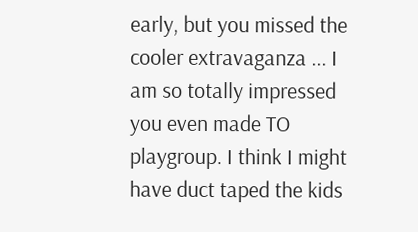early, but you missed the cooler extravaganza ... I am so totally impressed you even made TO playgroup. I think I might have duct taped the kids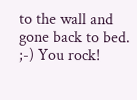to the wall and gone back to bed. ;-) You rock!